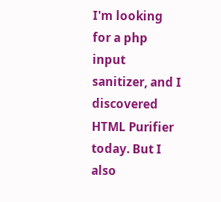I'm looking for a php input sanitizer, and I discovered HTML Purifier today. But I also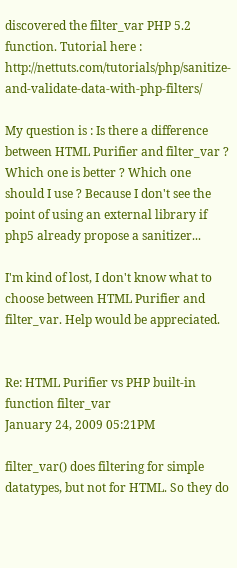discovered the filter_var PHP 5.2 function. Tutorial here : http://nettuts.com/tutorials/php/sanitize-and-validate-data-with-php-filters/

My question is : Is there a difference between HTML Purifier and filter_var ? Which one is better ? Which one should I use ? Because I don't see the point of using an external library if php5 already propose a sanitizer...

I'm kind of lost, I don't know what to choose between HTML Purifier and filter_var. Help would be appreciated.


Re: HTML Purifier vs PHP built-in function filter_var
January 24, 2009 05:21PM

filter_var() does filtering for simple datatypes, but not for HTML. So they do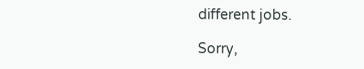different jobs.

Sorry,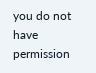you do not have permission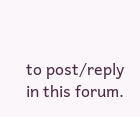to post/reply in this forum.